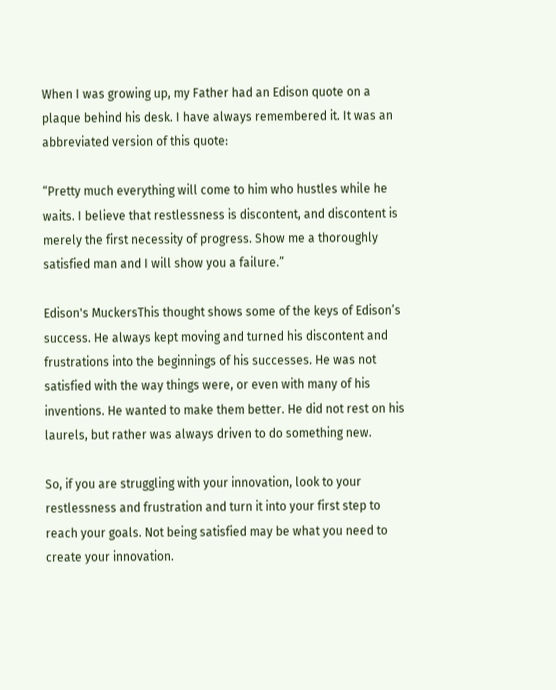When I was growing up, my Father had an Edison quote on a plaque behind his desk. I have always remembered it. It was an abbreviated version of this quote:

“Pretty much everything will come to him who hustles while he waits. I believe that restlessness is discontent, and discontent is merely the first necessity of progress. Show me a thoroughly satisfied man and I will show you a failure.”

Edison's MuckersThis thought shows some of the keys of Edison’s success. He always kept moving and turned his discontent and frustrations into the beginnings of his successes. He was not satisfied with the way things were, or even with many of his inventions. He wanted to make them better. He did not rest on his laurels, but rather was always driven to do something new.

So, if you are struggling with your innovation, look to your restlessness and frustration and turn it into your first step to reach your goals. Not being satisfied may be what you need to create your innovation.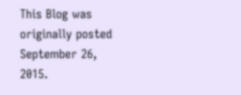This Blog was originally posted September 26, 2015.